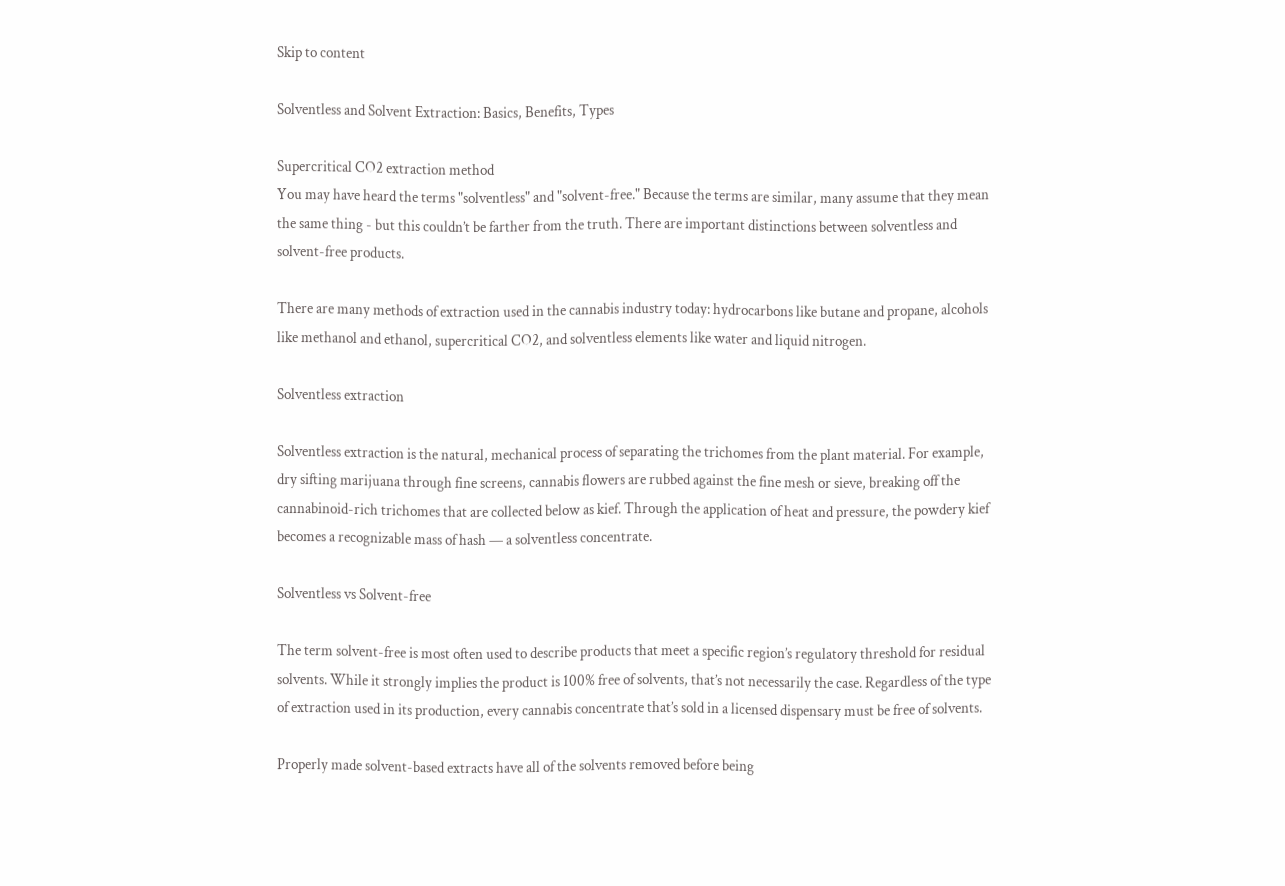Skip to content

Solventless and Solvent Extraction: Basics, Benefits, Types

Supercritical CO2 extraction method
You may have heard the terms "solventless" and "solvent-free." Because the terms are similar, many assume that they mean the same thing - but this couldn’t be farther from the truth. There are important distinctions between solventless and solvent-free products.

There are many methods of extraction used in the cannabis industry today: hydrocarbons like butane and propane, alcohols like methanol and ethanol, supercritical CO2, and solventless elements like water and liquid nitrogen.

Solventless extraction

Solventless extraction is the natural, mechanical process of separating the trichomes from the plant material. For example, dry sifting marijuana through fine screens, cannabis flowers are rubbed against the fine mesh or sieve, breaking off the cannabinoid-rich trichomes that are collected below as kief. Through the application of heat and pressure, the powdery kief becomes a recognizable mass of hash — a solventless concentrate.

Solventless vs Solvent-free

The term solvent-free is most often used to describe products that meet a specific region’s regulatory threshold for residual solvents. While it strongly implies the product is 100% free of solvents, that’s not necessarily the case. Regardless of the type of extraction used in its production, every cannabis concentrate that’s sold in a licensed dispensary must be free of solvents.

Properly made solvent-based extracts have all of the solvents removed before being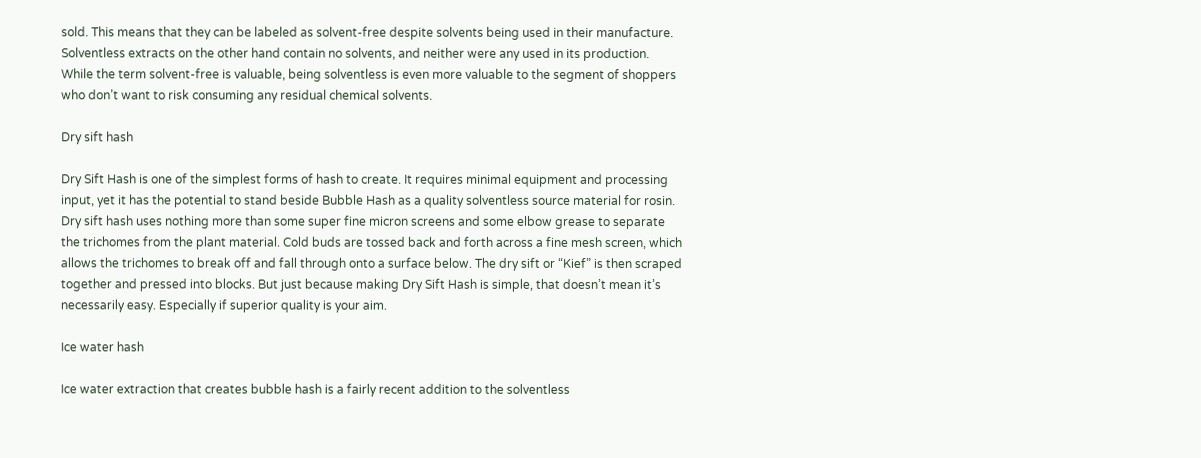sold. This means that they can be labeled as solvent-free despite solvents being used in their manufacture. Solventless extracts on the other hand contain no solvents, and neither were any used in its production.
While the term solvent-free is valuable, being solventless is even more valuable to the segment of shoppers who don’t want to risk consuming any residual chemical solvents.

Dry sift hash

Dry Sift Hash is one of the simplest forms of hash to create. It requires minimal equipment and processing input, yet it has the potential to stand beside Bubble Hash as a quality solventless source material for rosin. Dry sift hash uses nothing more than some super fine micron screens and some elbow grease to separate the trichomes from the plant material. Cold buds are tossed back and forth across a fine mesh screen, which allows the trichomes to break off and fall through onto a surface below. The dry sift or “Kief” is then scraped together and pressed into blocks. But just because making Dry Sift Hash is simple, that doesn’t mean it’s necessarily easy. Especially if superior quality is your aim.

Ice water hash

Ice water extraction that creates bubble hash is a fairly recent addition to the solventless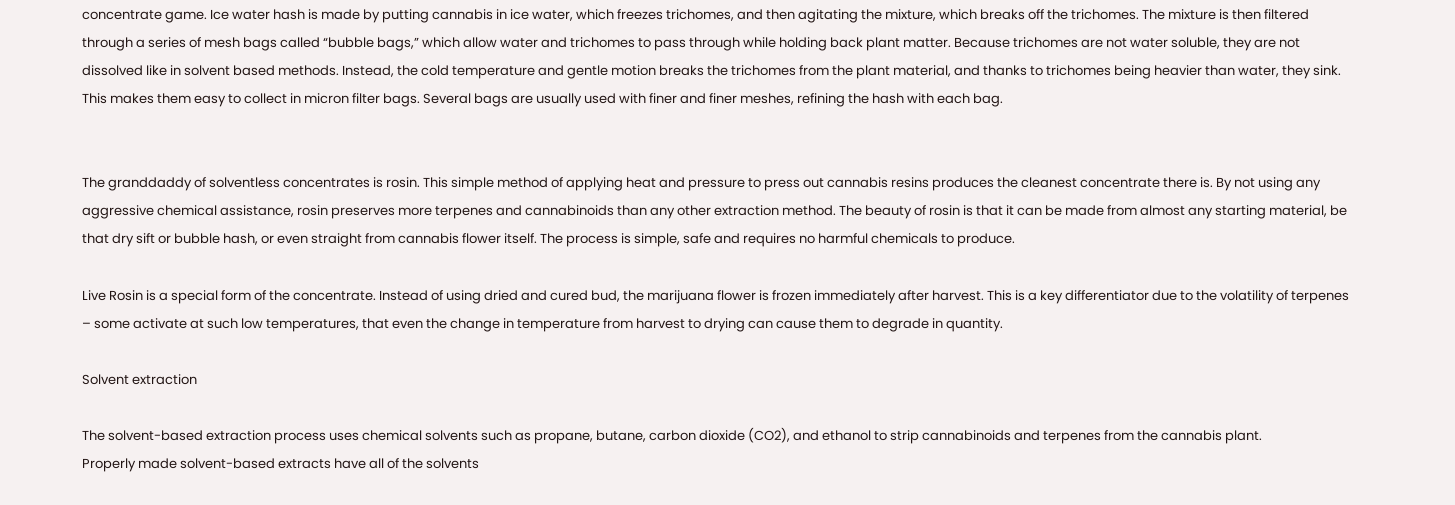concentrate game. Ice water hash is made by putting cannabis in ice water, which freezes trichomes, and then agitating the mixture, which breaks off the trichomes. The mixture is then filtered through a series of mesh bags called “bubble bags,” which allow water and trichomes to pass through while holding back plant matter. Because trichomes are not water soluble, they are not dissolved like in solvent based methods. Instead, the cold temperature and gentle motion breaks the trichomes from the plant material, and thanks to trichomes being heavier than water, they sink. This makes them easy to collect in micron filter bags. Several bags are usually used with finer and finer meshes, refining the hash with each bag.


The granddaddy of solventless concentrates is rosin. This simple method of applying heat and pressure to press out cannabis resins produces the cleanest concentrate there is. By not using any aggressive chemical assistance, rosin preserves more terpenes and cannabinoids than any other extraction method. The beauty of rosin is that it can be made from almost any starting material, be that dry sift or bubble hash, or even straight from cannabis flower itself. The process is simple, safe and requires no harmful chemicals to produce.

Live Rosin is a special form of the concentrate. Instead of using dried and cured bud, the marijuana flower is frozen immediately after harvest. This is a key differentiator due to the volatility of terpenes – some activate at such low temperatures, that even the change in temperature from harvest to drying can cause them to degrade in quantity.

Solvent extraction

The solvent-based extraction process uses chemical solvents such as propane, butane, carbon dioxide (CO2), and ethanol to strip cannabinoids and terpenes from the cannabis plant.
Properly made solvent-based extracts have all of the solvents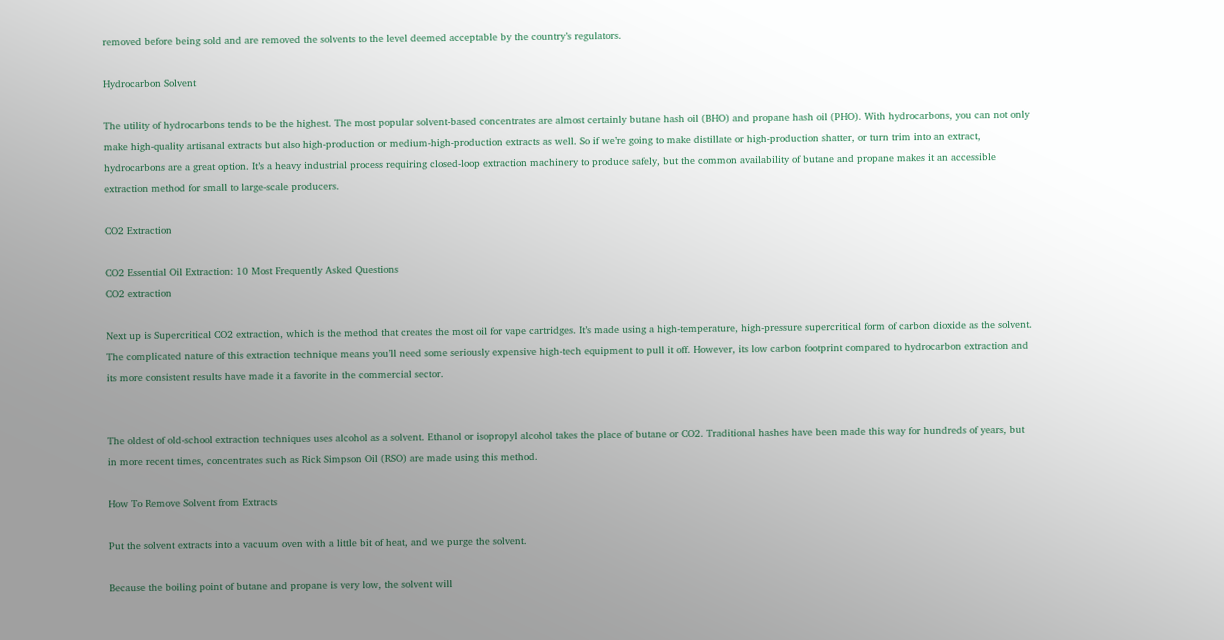removed before being sold and are removed the solvents to the level deemed acceptable by the country’s regulators.

Hydrocarbon Solvent

The utility of hydrocarbons tends to be the highest. The most popular solvent-based concentrates are almost certainly butane hash oil (BHO) and propane hash oil (PHO). With hydrocarbons, you can not only make high-quality artisanal extracts but also high-production or medium-high-production extracts as well. So if we’re going to make distillate or high-production shatter, or turn trim into an extract, hydrocarbons are a great option. It’s a heavy industrial process requiring closed-loop extraction machinery to produce safely, but the common availability of butane and propane makes it an accessible extraction method for small to large-scale producers.

CO2 Extraction

CO2 Essential Oil Extraction: 10 Most Frequently Asked Questions
CO2 extraction

Next up is Supercritical CO2 extraction, which is the method that creates the most oil for vape cartridges. It’s made using a high-temperature, high-pressure supercritical form of carbon dioxide as the solvent. The complicated nature of this extraction technique means you’ll need some seriously expensive high-tech equipment to pull it off. However, its low carbon footprint compared to hydrocarbon extraction and its more consistent results have made it a favorite in the commercial sector.


The oldest of old-school extraction techniques uses alcohol as a solvent. Ethanol or isopropyl alcohol takes the place of butane or CO2. Traditional hashes have been made this way for hundreds of years, but in more recent times, concentrates such as Rick Simpson Oil (RSO) are made using this method.

How To Remove Solvent from Extracts

Put the solvent extracts into a vacuum oven with a little bit of heat, and we purge the solvent.

Because the boiling point of butane and propane is very low, the solvent will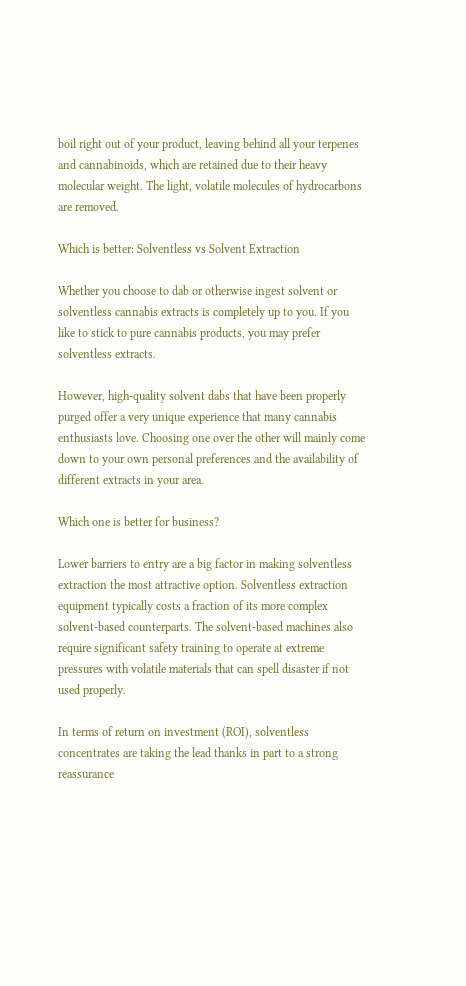boil right out of your product, leaving behind all your terpenes and cannabinoids, which are retained due to their heavy molecular weight. The light, volatile molecules of hydrocarbons are removed.

Which is better: Solventless vs Solvent Extraction

Whether you choose to dab or otherwise ingest solvent or solventless cannabis extracts is completely up to you. If you like to stick to pure cannabis products, you may prefer solventless extracts.

However, high-quality solvent dabs that have been properly purged offer a very unique experience that many cannabis enthusiasts love. Choosing one over the other will mainly come down to your own personal preferences and the availability of different extracts in your area.

Which one is better for business?

Lower barriers to entry are a big factor in making solventless extraction the most attractive option. Solventless extraction equipment typically costs a fraction of its more complex solvent-based counterparts. The solvent-based machines also require significant safety training to operate at extreme pressures with volatile materials that can spell disaster if not used properly.

In terms of return on investment (ROI), solventless concentrates are taking the lead thanks in part to a strong reassurance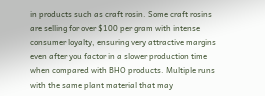in products such as craft rosin. Some craft rosins are selling for over $100 per gram with intense consumer loyalty, ensuring very attractive margins even after you factor in a slower production time when compared with BHO products. Multiple runs with the same plant material that may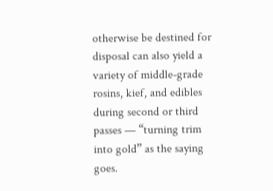otherwise be destined for disposal can also yield a variety of middle-grade rosins, kief, and edibles during second or third passes — “turning trim into gold” as the saying goes.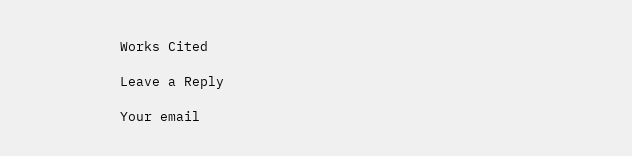Works Cited

Leave a Reply

Your email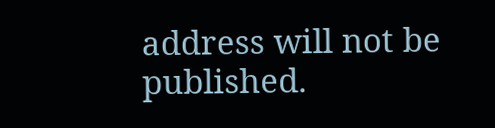address will not be published.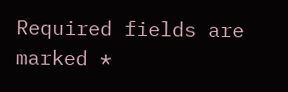Required fields are marked *